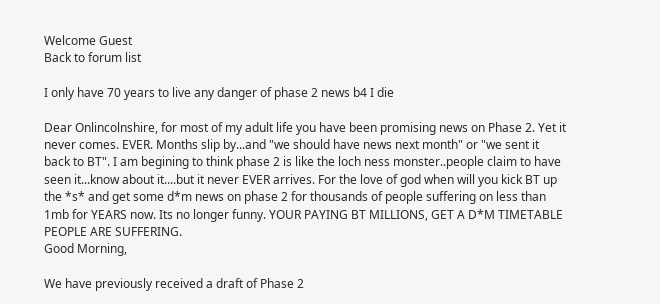Welcome Guest
Back to forum list

I only have 70 years to live any danger of phase 2 news b4 I die

Dear Onlincolnshire, for most of my adult life you have been promising news on Phase 2. Yet it never comes. EVER. Months slip by...and "we should have news next month" or "we sent it back to BT". I am begining to think phase 2 is like the loch ness monster..people claim to have seen it...know about it....but it never EVER arrives. For the love of god when will you kick BT up the *s* and get some d*m news on phase 2 for thousands of people suffering on less than 1mb for YEARS now. Its no longer funny. YOUR PAYING BT MILLIONS, GET A D*M TIMETABLE PEOPLE ARE SUFFERING.
Good Morning,

We have previously received a draft of Phase 2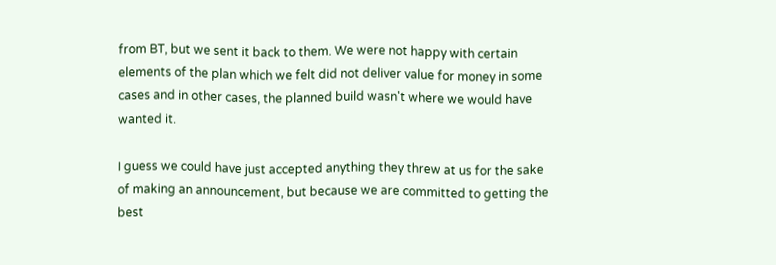from BT, but we sent it back to them. We were not happy with certain elements of the plan which we felt did not deliver value for money in some cases and in other cases, the planned build wasn't where we would have wanted it.

I guess we could have just accepted anything they threw at us for the sake of making an announcement, but because we are committed to getting the best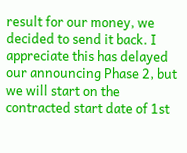result for our money, we decided to send it back. I appreciate this has delayed our announcing Phase 2, but we will start on the contracted start date of 1st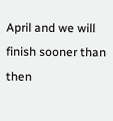April and we will finish sooner than then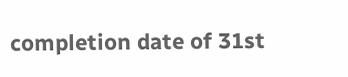completion date of 31st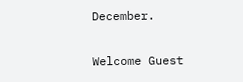December.

Welcome Guest